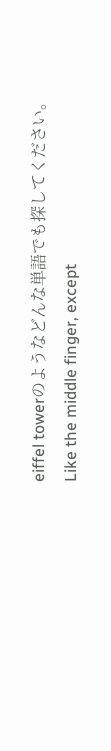eiffel towerのようなどんな単語でも探してください。
Like the middle finger, except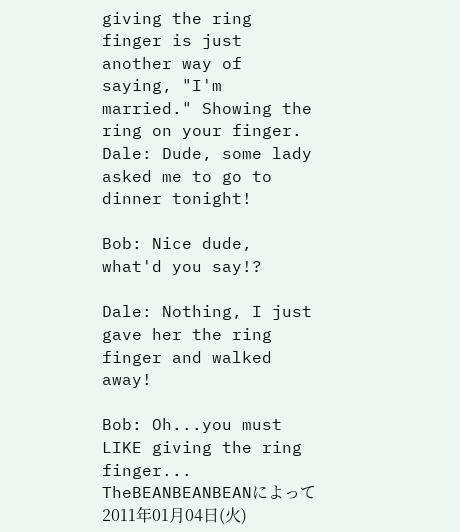giving the ring finger is just another way of saying, "I'm married." Showing the ring on your finger.
Dale: Dude, some lady asked me to go to dinner tonight!

Bob: Nice dude, what'd you say!?

Dale: Nothing, I just gave her the ring finger and walked away!

Bob: Oh...you must LIKE giving the ring finger...
TheBEANBEANBEANによって 2011年01月04日(火)